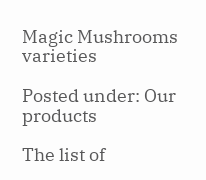Magic Mushrooms varieties

Posted under: Our products

The list of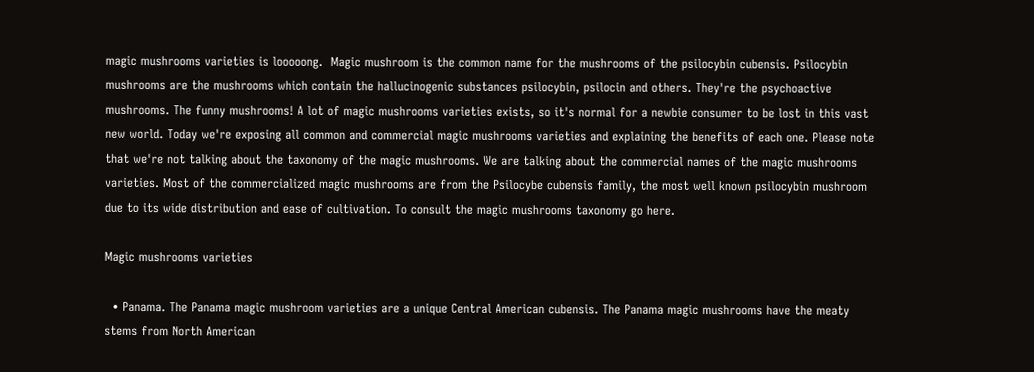magic mushrooms varieties is looooong.  Magic mushroom is the common name for the mushrooms of the psilocybin cubensis. Psilocybin mushrooms are the mushrooms which contain the hallucinogenic substances psilocybin, psilocin and others. They're the psychoactive mushrooms. The funny mushrooms! A lot of magic mushrooms varieties exists, so it's normal for a newbie consumer to be lost in this vast new world. Today we're exposing all common and commercial magic mushrooms varieties and explaining the benefits of each one. Please note that we're not talking about the taxonomy of the magic mushrooms. We are talking about the commercial names of the magic mushrooms varieties. Most of the commercialized magic mushrooms are from the Psilocybe cubensis family, the most well known psilocybin mushroom due to its wide distribution and ease of cultivation. To consult the magic mushrooms taxonomy go here.

Magic mushrooms varieties

  • Panama. The Panama magic mushroom varieties are a unique Central American cubensis. The Panama magic mushrooms have the meaty stems from North American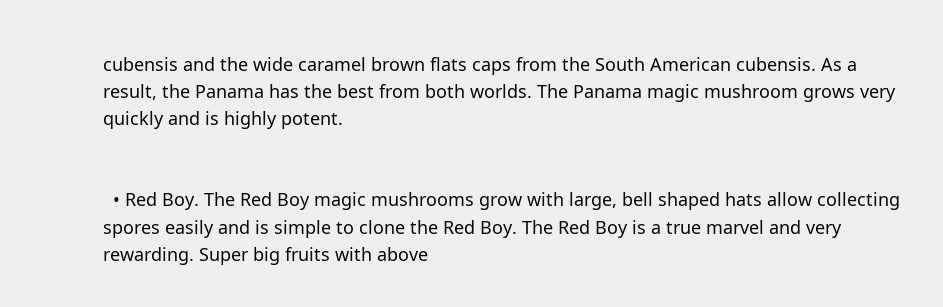cubensis and the wide caramel brown flats caps from the South American cubensis. As a result, the Panama has the best from both worlds. The Panama magic mushroom grows very quickly and is highly potent.


  • Red Boy. The Red Boy magic mushrooms grow with large, bell shaped hats allow collecting spores easily and is simple to clone the Red Boy. The Red Boy is a true marvel and very rewarding. Super big fruits with above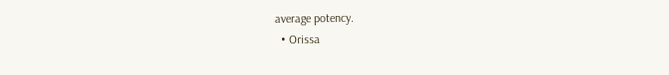average potency.
  • Orissa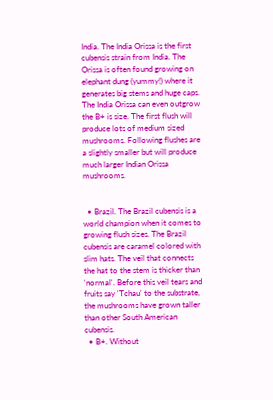India. The India Orissa is the first cubensis strain from India. The Orissa is often found growing on elephant dung (yummy!) where it generates big stems and huge caps. The India Orissa can even outgrow the B+ is size. The first flush will produce lots of medium sized mushrooms. Following flushes are a slightly smaller but will produce much larger Indian Orissa mushrooms.


  • Brazil. The Brazil cubensis is a world champion when it comes to growing flush sizes. The Brazil cubensis are caramel colored with slim hats. The veil that connects the hat to the stem is thicker than 'normal'. Before this veil tears and fruits say 'Tchau' to the substrate, the mushrooms have grown taller than other South American cubensis.
  • B+. Without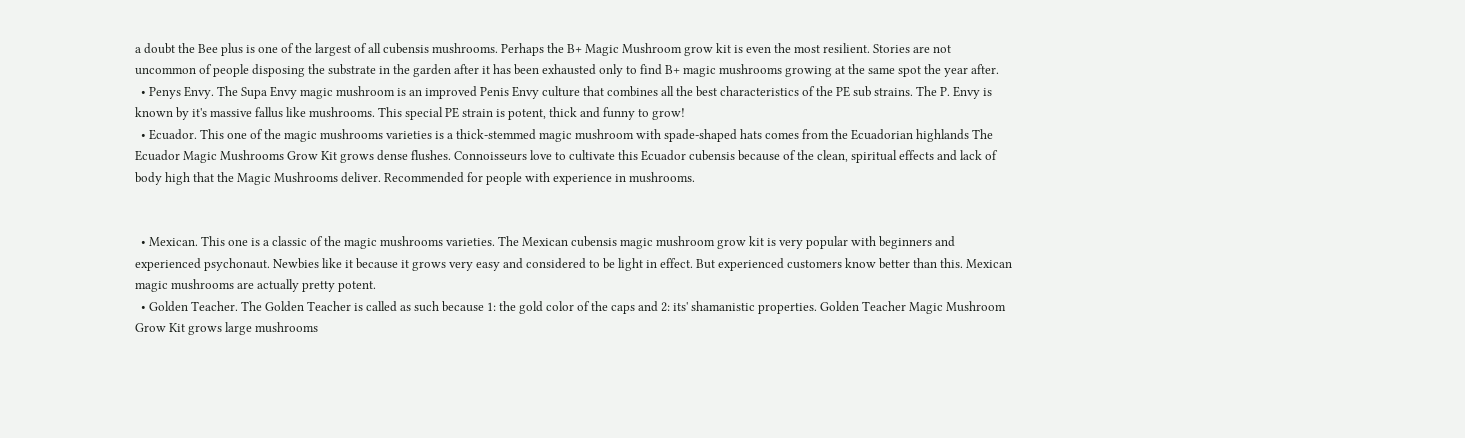a doubt the Bee plus is one of the largest of all cubensis mushrooms. Perhaps the B+ Magic Mushroom grow kit is even the most resilient. Stories are not uncommon of people disposing the substrate in the garden after it has been exhausted only to find B+ magic mushrooms growing at the same spot the year after.
  • Penys Envy. The Supa Envy magic mushroom is an improved Penis Envy culture that combines all the best characteristics of the PE sub strains. The P. Envy is known by it's massive fallus like mushrooms. This special PE strain is potent, thick and funny to grow!
  • Ecuador. This one of the magic mushrooms varieties is a thick-stemmed magic mushroom with spade-shaped hats comes from the Ecuadorian highlands The Ecuador Magic Mushrooms Grow Kit grows dense flushes. Connoisseurs love to cultivate this Ecuador cubensis because of the clean, spiritual effects and lack of body high that the Magic Mushrooms deliver. Recommended for people with experience in mushrooms.


  • Mexican. This one is a classic of the magic mushrooms varieties. The Mexican cubensis magic mushroom grow kit is very popular with beginners and experienced psychonaut. Newbies like it because it grows very easy and considered to be light in effect. But experienced customers know better than this. Mexican magic mushrooms are actually pretty potent.
  • Golden Teacher. The Golden Teacher is called as such because 1: the gold color of the caps and 2: its' shamanistic properties. Golden Teacher Magic Mushroom Grow Kit grows large mushrooms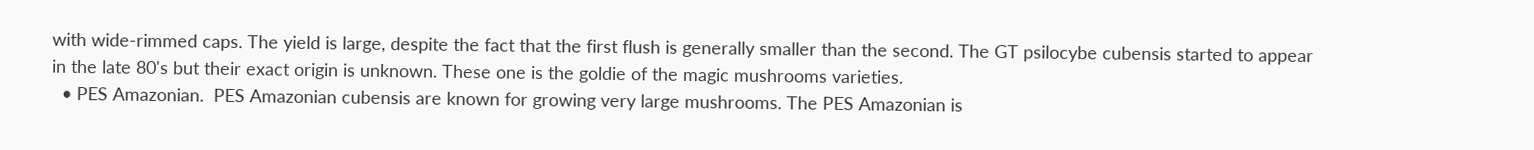with wide-rimmed caps. The yield is large, despite the fact that the first flush is generally smaller than the second. The GT psilocybe cubensis started to appear in the late 80's but their exact origin is unknown. These one is the goldie of the magic mushrooms varieties.
  • PES Amazonian.  PES Amazonian cubensis are known for growing very large mushrooms. The PES Amazonian is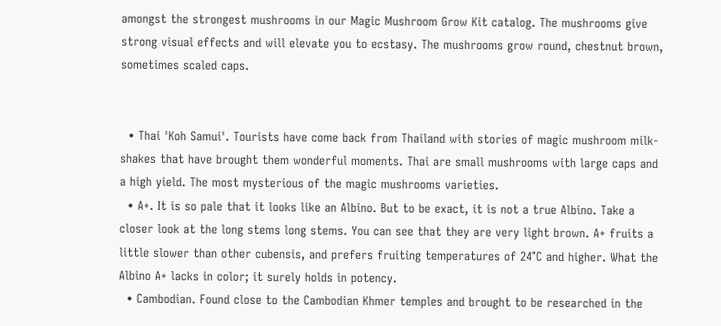amongst the strongest mushrooms in our Magic Mushroom Grow Kit catalog. The mushrooms give strong visual effects and will elevate you to ecstasy. The mushrooms grow round, chestnut brown, sometimes scaled caps.


  • Thai 'Koh Samui'. Tourists have come back from Thailand with stories of magic mushroom milk-shakes that have brought them wonderful moments. Thai are small mushrooms with large caps and a high yield. The most mysterious of the magic mushrooms varieties.
  • A+. It is so pale that it looks like an Albino. But to be exact, it is not a true Albino. Take a closer look at the long stems long stems. You can see that they are very light brown. A+ fruits a little slower than other cubensis, and prefers fruiting temperatures of 24°C and higher. What the Albino A+ lacks in color; it surely holds in potency.
  • Cambodian. Found close to the Cambodian Khmer temples and brought to be researched in the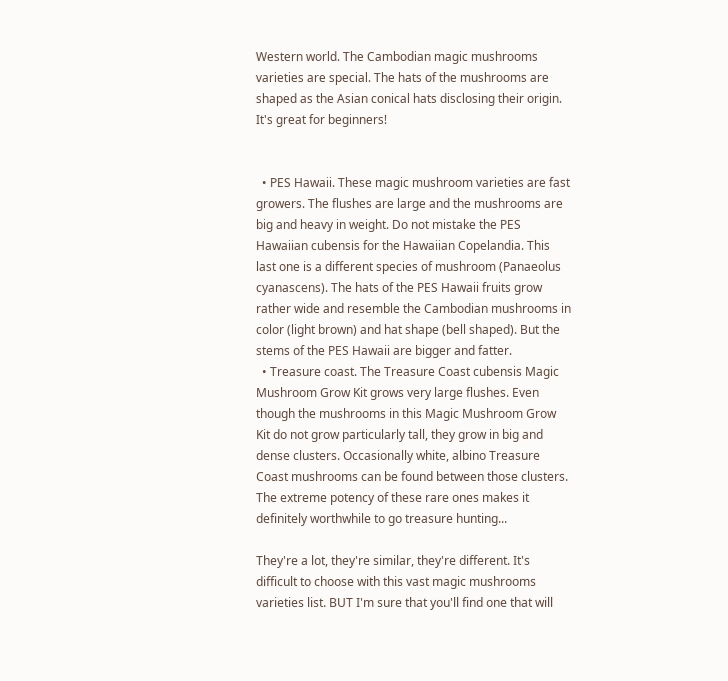Western world. The Cambodian magic mushrooms varieties are special. The hats of the mushrooms are shaped as the Asian conical hats disclosing their origin. It's great for beginners!


  • PES Hawaii. These magic mushroom varieties are fast growers. The flushes are large and the mushrooms are big and heavy in weight. Do not mistake the PES Hawaiian cubensis for the Hawaiian Copelandia. This last one is a different species of mushroom (Panaeolus cyanascens). The hats of the PES Hawaii fruits grow rather wide and resemble the Cambodian mushrooms in color (light brown) and hat shape (bell shaped). But the stems of the PES Hawaii are bigger and fatter.
  • Treasure coast. The Treasure Coast cubensis Magic Mushroom Grow Kit grows very large flushes. Even though the mushrooms in this Magic Mushroom Grow Kit do not grow particularly tall, they grow in big and dense clusters. Occasionally white, albino Treasure Coast mushrooms can be found between those clusters. The extreme potency of these rare ones makes it definitely worthwhile to go treasure hunting...

They're a lot, they're similar, they're different. It's difficult to choose with this vast magic mushrooms varieties list. BUT I'm sure that you'll find one that will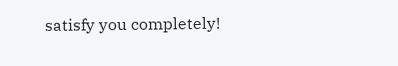satisfy you completely!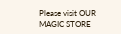Please visit OUR MAGIC STORE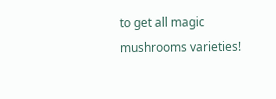to get all magic mushrooms varieties!